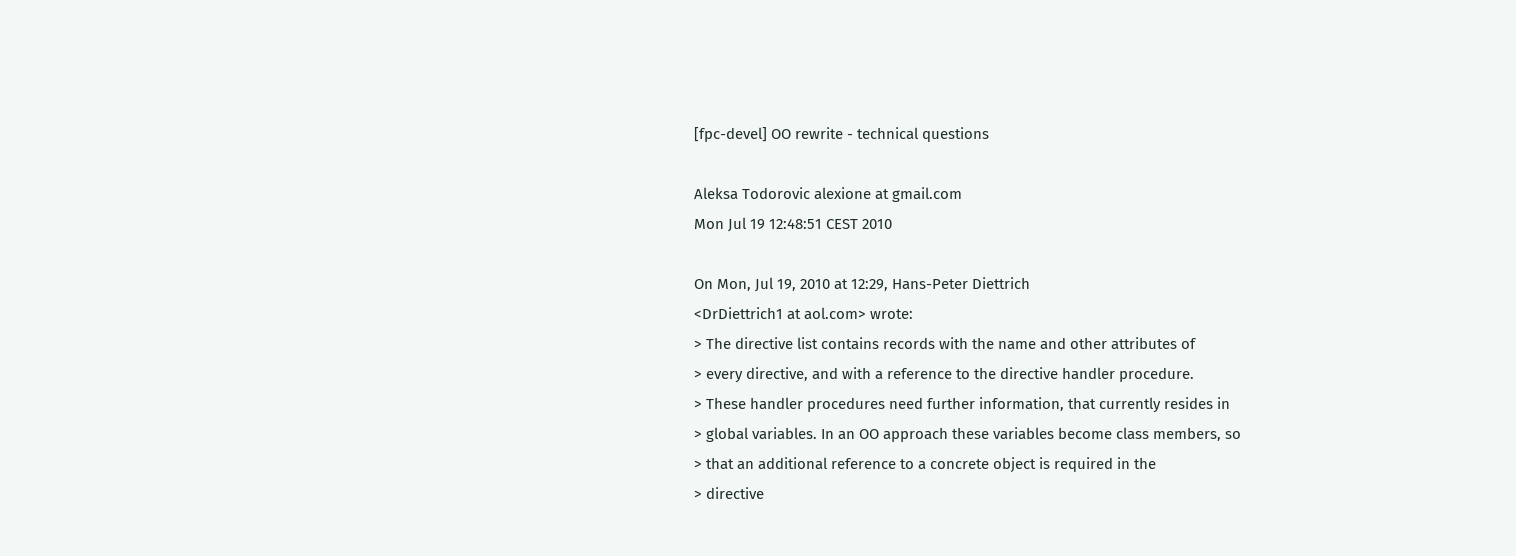[fpc-devel] OO rewrite - technical questions

Aleksa Todorovic alexione at gmail.com
Mon Jul 19 12:48:51 CEST 2010

On Mon, Jul 19, 2010 at 12:29, Hans-Peter Diettrich
<DrDiettrich1 at aol.com> wrote:
> The directive list contains records with the name and other attributes of
> every directive, and with a reference to the directive handler procedure.
> These handler procedures need further information, that currently resides in
> global variables. In an OO approach these variables become class members, so
> that an additional reference to a concrete object is required in the
> directive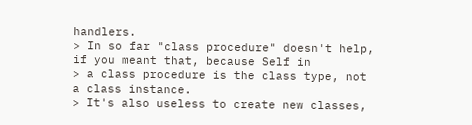handlers.
> In so far "class procedure" doesn't help, if you meant that, because Self in
> a class procedure is the class type, not a class instance.
> It's also useless to create new classes,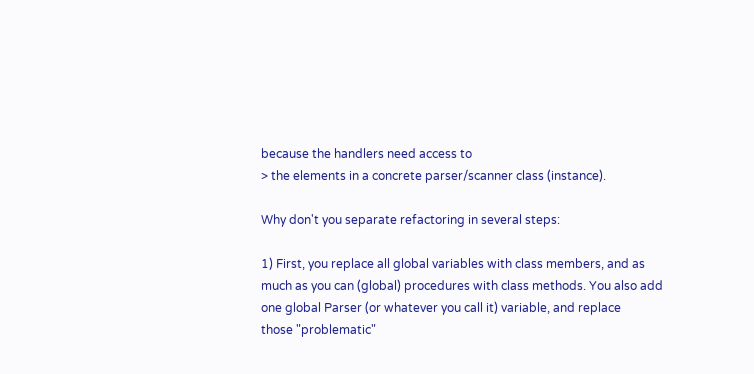because the handlers need access to
> the elements in a concrete parser/scanner class (instance).

Why don't you separate refactoring in several steps:

1) First, you replace all global variables with class members, and as
much as you can (global) procedures with class methods. You also add
one global Parser (or whatever you call it) variable, and replace
those "problematic"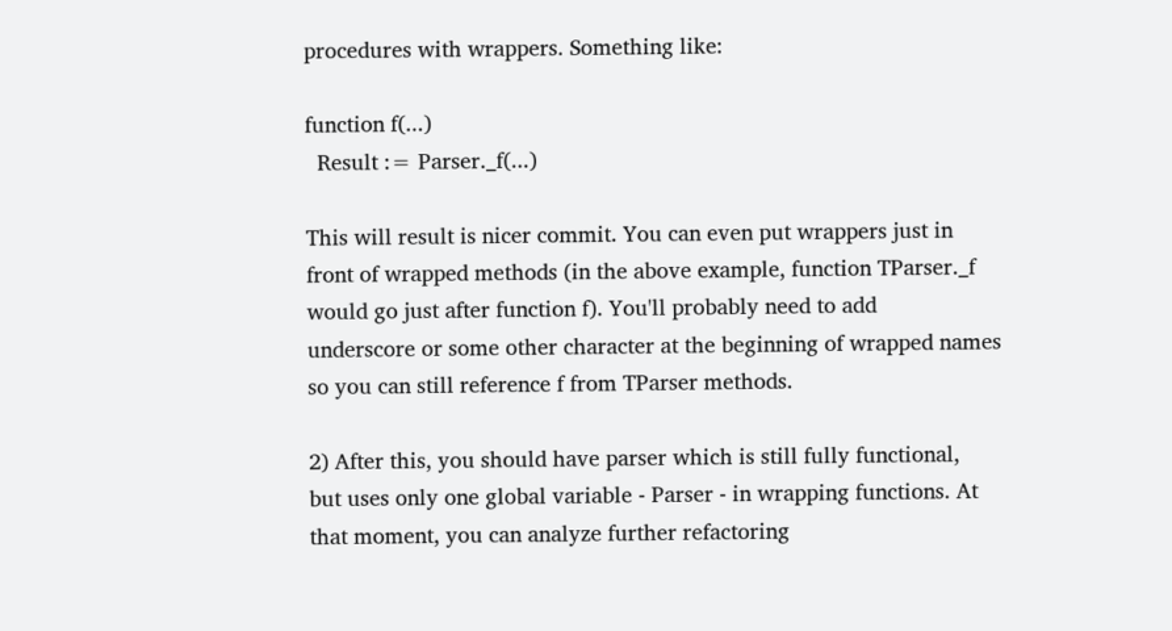procedures with wrappers. Something like:

function f(...)
  Result := Parser._f(...)

This will result is nicer commit. You can even put wrappers just in
front of wrapped methods (in the above example, function TParser._f
would go just after function f). You'll probably need to add
underscore or some other character at the beginning of wrapped names
so you can still reference f from TParser methods.

2) After this, you should have parser which is still fully functional,
but uses only one global variable - Parser - in wrapping functions. At
that moment, you can analyze further refactoring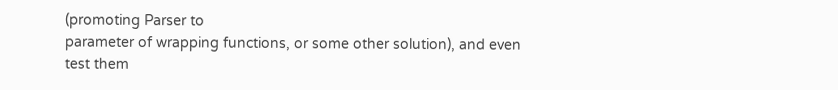(promoting Parser to
parameter of wrapping functions, or some other solution), and even
test them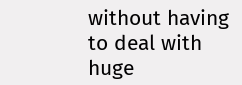without having to deal with huge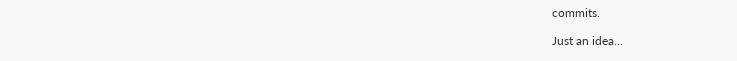commits.

Just an idea...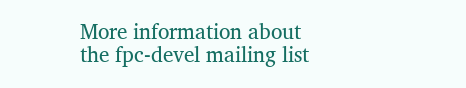More information about the fpc-devel mailing list